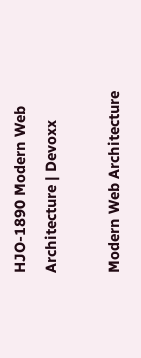HJO-1890 Modern Web Architecture | Devoxx

Modern Web Architecture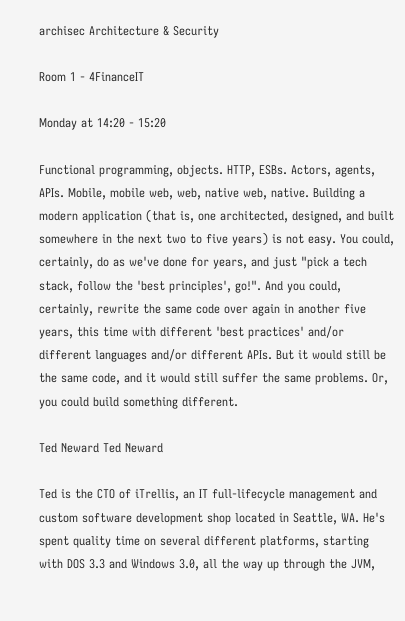archisec Architecture & Security

Room 1 - 4FinanceIT

Monday at 14:20 - 15:20

Functional programming, objects. HTTP, ESBs. Actors, agents, APIs. Mobile, mobile web, web, native web, native. Building a modern application (that is, one architected, designed, and built somewhere in the next two to five years) is not easy. You could, certainly, do as we've done for years, and just "pick a tech stack, follow the 'best principles', go!". And you could, certainly, rewrite the same code over again in another five years, this time with different 'best practices' and/or different languages and/or different APIs. But it would still be the same code, and it would still suffer the same problems. Or, you could build something different.

Ted Neward Ted Neward

Ted is the CTO of iTrellis, an IT full-lifecycle management and custom software development shop located in Seattle, WA. He's spent quality time on several different platforms, starting with DOS 3.3 and Windows 3.0, all the way up through the JVM,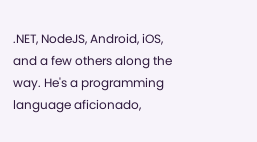.NET, NodeJS, Android, iOS, and a few others along the way. He's a programming language aficionado,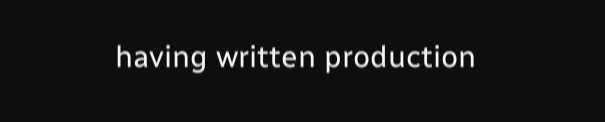having written production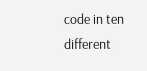code in ten different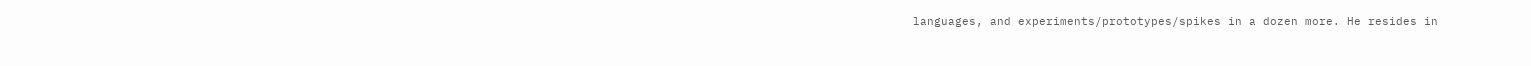languages, and experiments/prototypes/spikes in a dozen more. He resides in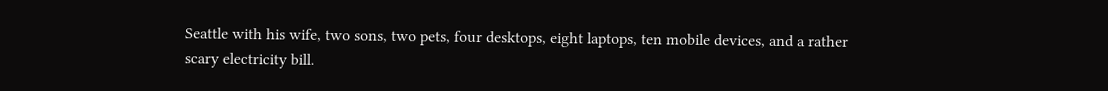Seattle with his wife, two sons, two pets, four desktops, eight laptops, ten mobile devices, and a rather scary electricity bill.